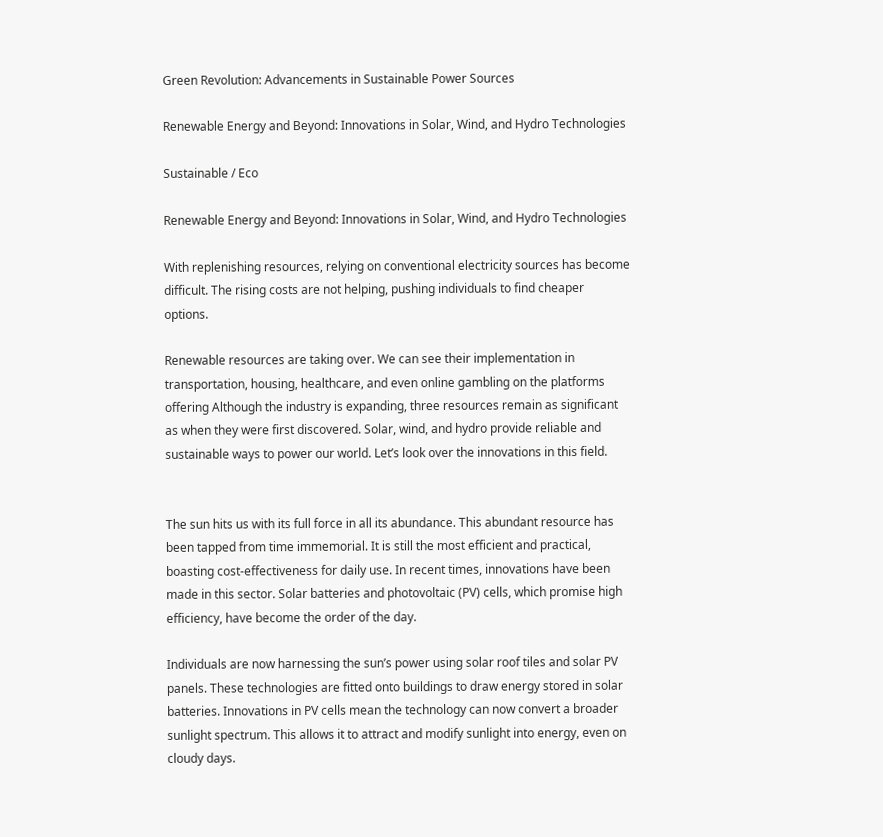Green Revolution: Advancements in Sustainable Power Sources

Renewable Energy and Beyond: Innovations in Solar, Wind, and Hydro Technologies

Sustainable / Eco

Renewable Energy and Beyond: Innovations in Solar, Wind, and Hydro Technologies

With replenishing resources, relying on conventional electricity sources has become difficult. The rising costs are not helping, pushing individuals to find cheaper options.

Renewable resources are taking over. We can see their implementation in transportation, housing, healthcare, and even online gambling on the platforms offering Although the industry is expanding, three resources remain as significant as when they were first discovered. Solar, wind, and hydro provide reliable and sustainable ways to power our world. Let’s look over the innovations in this field.


The sun hits us with its full force in all its abundance. This abundant resource has been tapped from time immemorial. It is still the most efficient and practical, boasting cost-effectiveness for daily use. In recent times, innovations have been made in this sector. Solar batteries and photovoltaic (PV) cells, which promise high efficiency, have become the order of the day.

Individuals are now harnessing the sun’s power using solar roof tiles and solar PV panels. These technologies are fitted onto buildings to draw energy stored in solar batteries. Innovations in PV cells mean the technology can now convert a broader sunlight spectrum. This allows it to attract and modify sunlight into energy, even on cloudy days.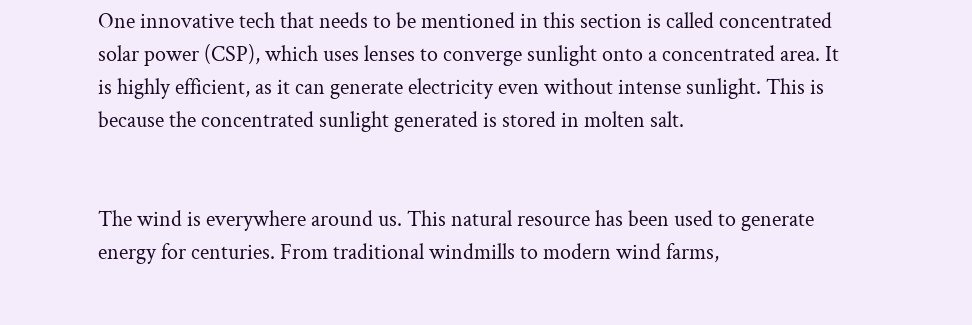One innovative tech that needs to be mentioned in this section is called concentrated solar power (CSP), which uses lenses to converge sunlight onto a concentrated area. It is highly efficient, as it can generate electricity even without intense sunlight. This is because the concentrated sunlight generated is stored in molten salt.


The wind is everywhere around us. This natural resource has been used to generate energy for centuries. From traditional windmills to modern wind farms,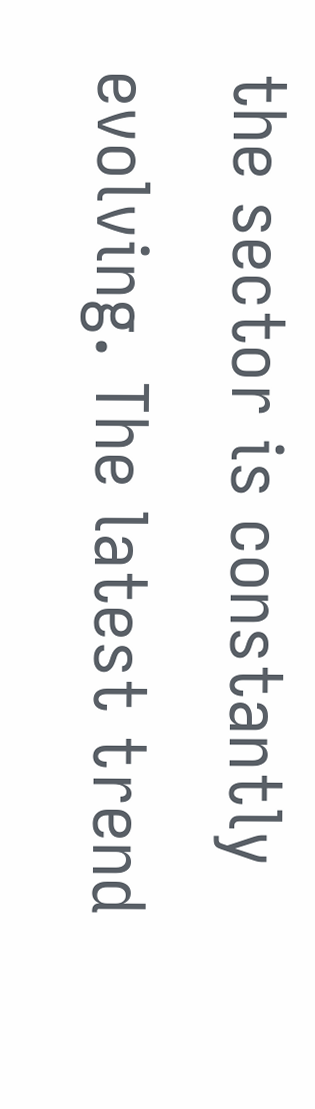the sector is constantly evolving. The latest trend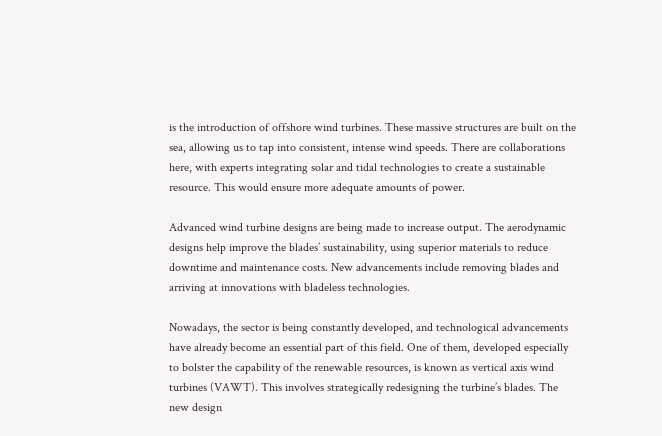is the introduction of offshore wind turbines. These massive structures are built on the sea, allowing us to tap into consistent, intense wind speeds. There are collaborations here, with experts integrating solar and tidal technologies to create a sustainable resource. This would ensure more adequate amounts of power.

Advanced wind turbine designs are being made to increase output. The aerodynamic designs help improve the blades’ sustainability, using superior materials to reduce downtime and maintenance costs. New advancements include removing blades and arriving at innovations with bladeless technologies.

Nowadays, the sector is being constantly developed, and technological advancements have already become an essential part of this field. One of them, developed especially to bolster the capability of the renewable resources, is known as vertical axis wind turbines (VAWT). This involves strategically redesigning the turbine’s blades. The new design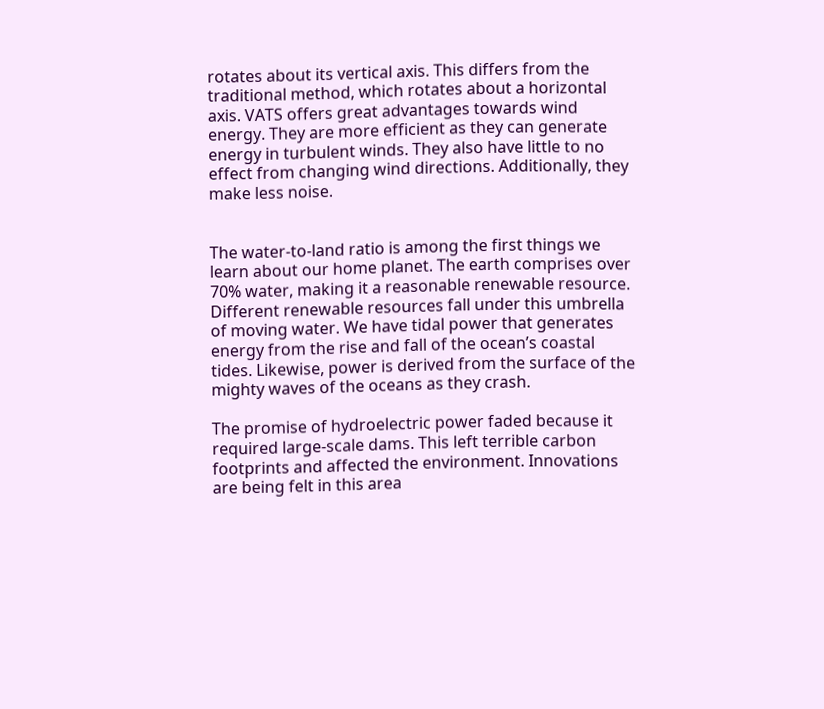rotates about its vertical axis. This differs from the traditional method, which rotates about a horizontal axis. VATS offers great advantages towards wind energy. They are more efficient as they can generate energy in turbulent winds. They also have little to no effect from changing wind directions. Additionally, they make less noise.


The water-to-land ratio is among the first things we learn about our home planet. The earth comprises over 70% water, making it a reasonable renewable resource. Different renewable resources fall under this umbrella of moving water. We have tidal power that generates energy from the rise and fall of the ocean’s coastal tides. Likewise, power is derived from the surface of the mighty waves of the oceans as they crash.

The promise of hydroelectric power faded because it required large-scale dams. This left terrible carbon footprints and affected the environment. Innovations are being felt in this area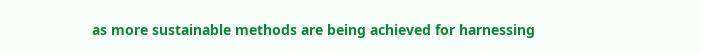as more sustainable methods are being achieved for harnessing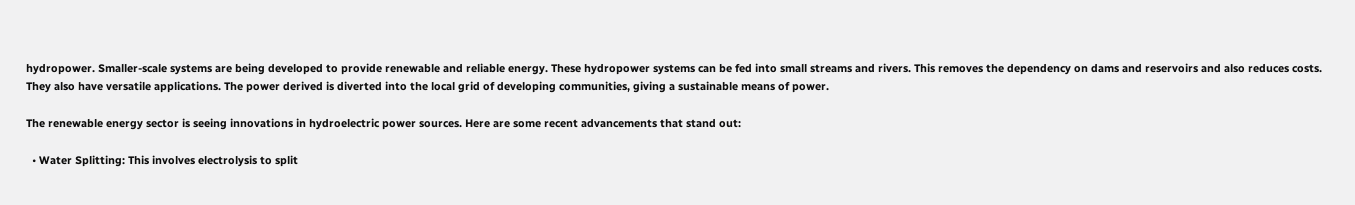hydropower. Smaller-scale systems are being developed to provide renewable and reliable energy. These hydropower systems can be fed into small streams and rivers. This removes the dependency on dams and reservoirs and also reduces costs. They also have versatile applications. The power derived is diverted into the local grid of developing communities, giving a sustainable means of power.

The renewable energy sector is seeing innovations in hydroelectric power sources. Here are some recent advancements that stand out:

  • Water Splitting: This involves electrolysis to split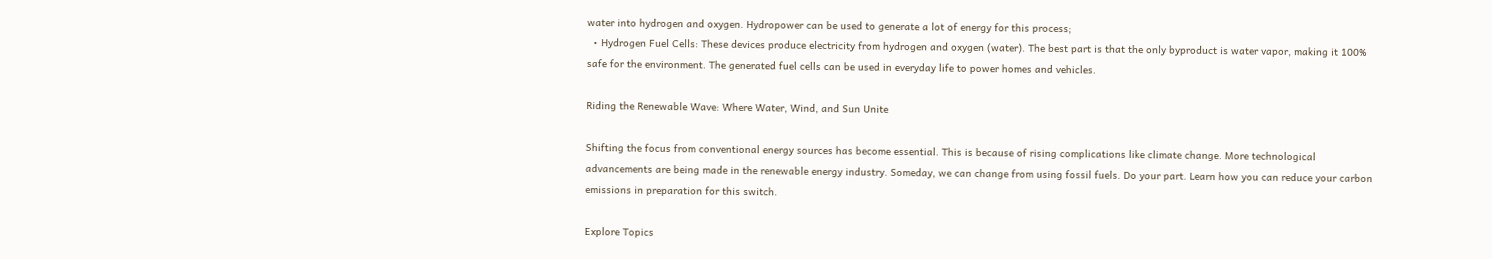water into hydrogen and oxygen. Hydropower can be used to generate a lot of energy for this process;
  • Hydrogen Fuel Cells: These devices produce electricity from hydrogen and oxygen (water). The best part is that the only byproduct is water vapor, making it 100% safe for the environment. The generated fuel cells can be used in everyday life to power homes and vehicles.

Riding the Renewable Wave: Where Water, Wind, and Sun Unite

Shifting the focus from conventional energy sources has become essential. This is because of rising complications like climate change. More technological advancements are being made in the renewable energy industry. Someday, we can change from using fossil fuels. Do your part. Learn how you can reduce your carbon emissions in preparation for this switch.

Explore Topics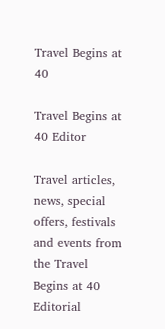Travel Begins at 40

Travel Begins at 40 Editor

Travel articles, news, special offers, festivals and events from the Travel Begins at 40 Editorial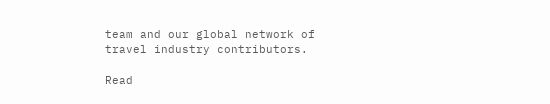team and our global network of travel industry contributors.

Read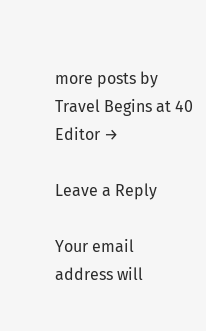more posts by Travel Begins at 40 Editor →

Leave a Reply

Your email address will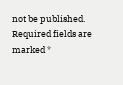not be published. Required fields are marked *